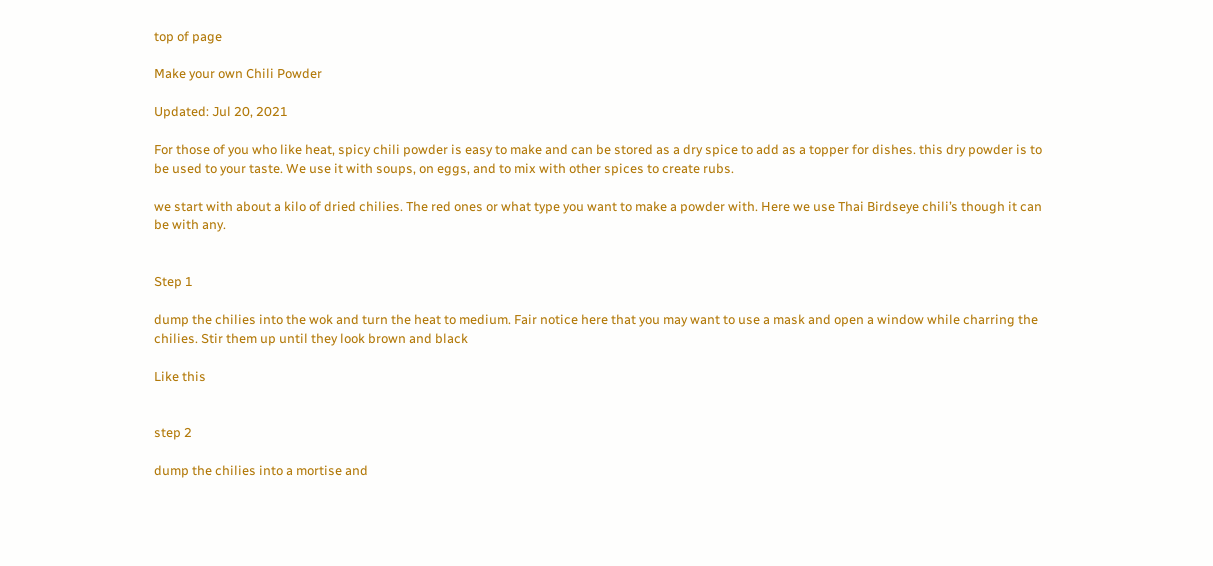top of page

Make your own Chili Powder

Updated: Jul 20, 2021

For those of you who like heat, spicy chili powder is easy to make and can be stored as a dry spice to add as a topper for dishes. this dry powder is to be used to your taste. We use it with soups, on eggs, and to mix with other spices to create rubs.

we start with about a kilo of dried chilies. The red ones or what type you want to make a powder with. Here we use Thai Birdseye chili’s though it can be with any.


Step 1

dump the chilies into the wok and turn the heat to medium. Fair notice here that you may want to use a mask and open a window while charring the chilies. Stir them up until they look brown and black

Like this


step 2

dump the chilies into a mortise and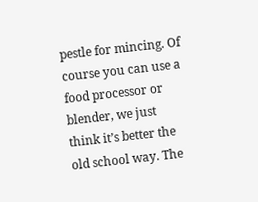pestle for mincing. Of course you can use a food processor or blender, we just think it’s better the old school way. The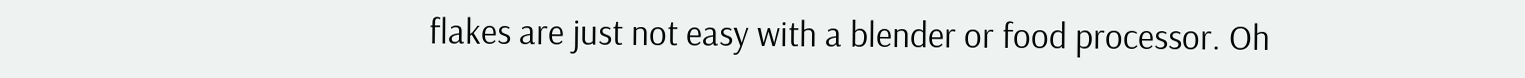flakes are just not easy with a blender or food processor. Oh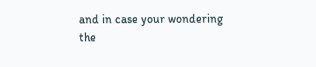and in case your wondering the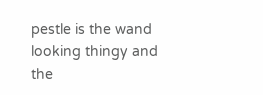pestle is the wand looking thingy and the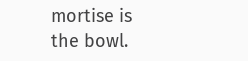mortise is the bowl.